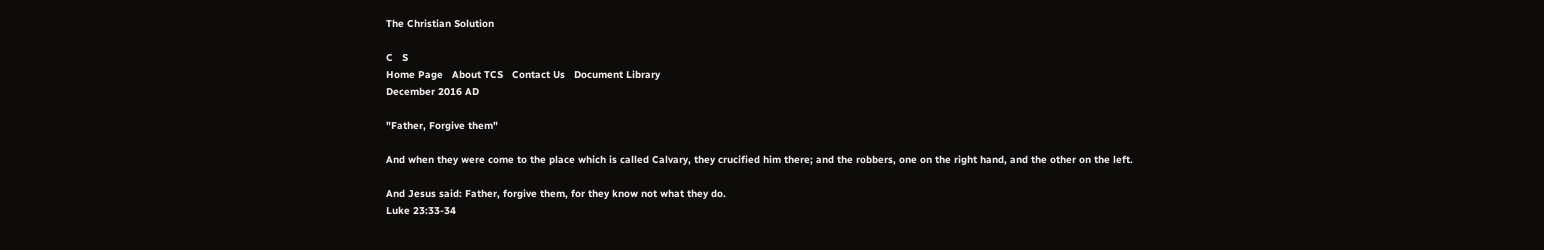The Christian Solution

C   S
Home Page   About TCS   Contact Us   Document Library
December 2016 AD

"Father, Forgive them"

And when they were come to the place which is called Calvary, they crucified him there; and the robbers, one on the right hand, and the other on the left.

And Jesus said: Father, forgive them, for they know not what they do.
Luke 23:33-34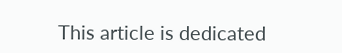This article is dedicated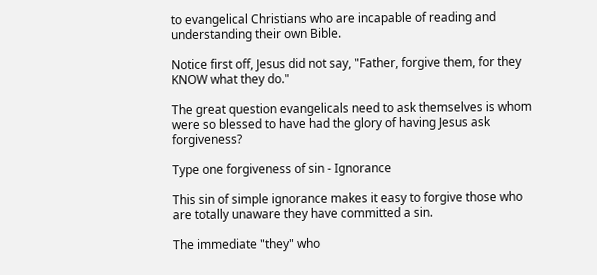to evangelical Christians who are incapable of reading and understanding their own Bible.

Notice first off, Jesus did not say, "Father, forgive them, for they KNOW what they do."

The great question evangelicals need to ask themselves is whom were so blessed to have had the glory of having Jesus ask forgiveness?

Type one forgiveness of sin - Ignorance

This sin of simple ignorance makes it easy to forgive those who are totally unaware they have committed a sin.

The immediate "they" who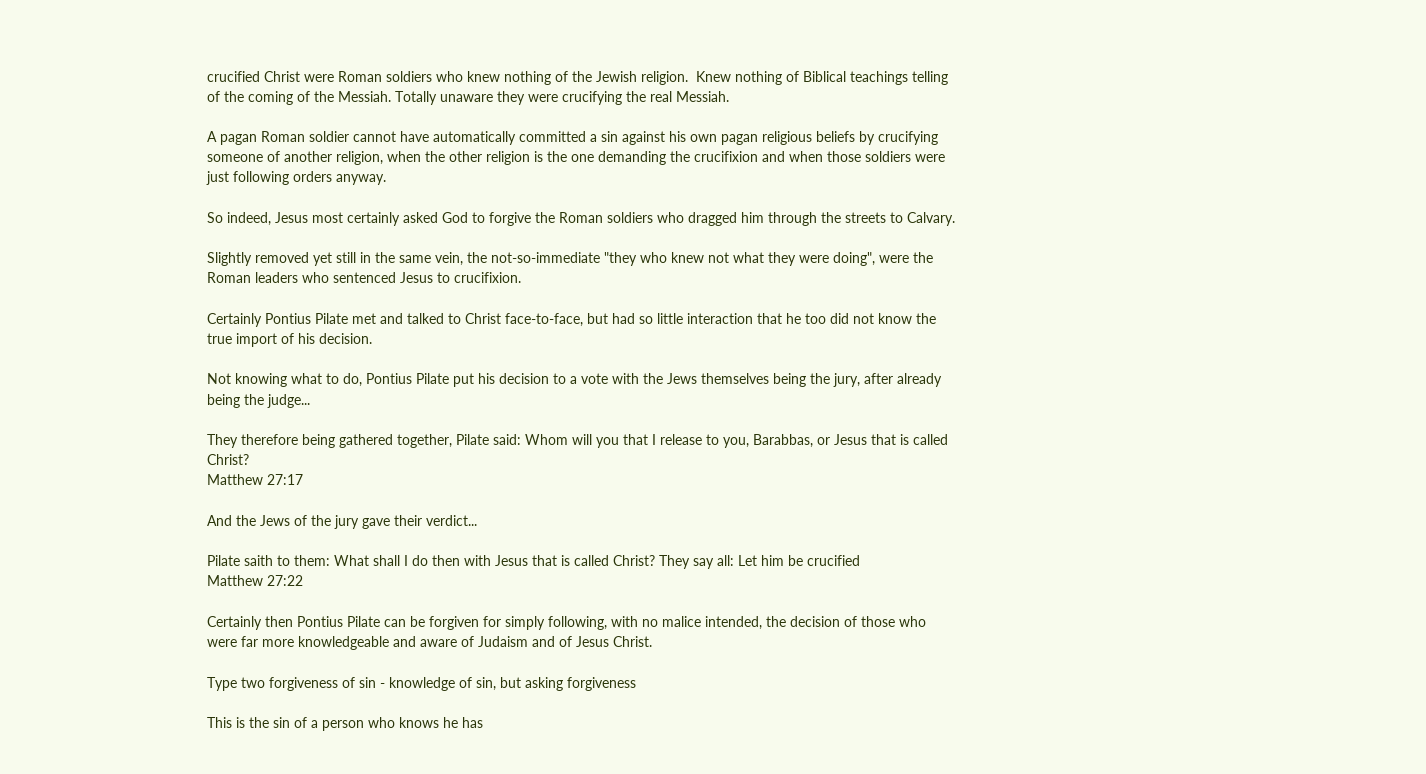crucified Christ were Roman soldiers who knew nothing of the Jewish religion.  Knew nothing of Biblical teachings telling of the coming of the Messiah. Totally unaware they were crucifying the real Messiah.

A pagan Roman soldier cannot have automatically committed a sin against his own pagan religious beliefs by crucifying someone of another religion, when the other religion is the one demanding the crucifixion and when those soldiers were just following orders anyway.

So indeed, Jesus most certainly asked God to forgive the Roman soldiers who dragged him through the streets to Calvary.

Slightly removed yet still in the same vein, the not-so-immediate "they who knew not what they were doing", were the Roman leaders who sentenced Jesus to crucifixion.

Certainly Pontius Pilate met and talked to Christ face-to-face, but had so little interaction that he too did not know the true import of his decision.

Not knowing what to do, Pontius Pilate put his decision to a vote with the Jews themselves being the jury, after already being the judge...

They therefore being gathered together, Pilate said: Whom will you that I release to you, Barabbas, or Jesus that is called Christ?
Matthew 27:17

And the Jews of the jury gave their verdict...

Pilate saith to them: What shall I do then with Jesus that is called Christ? They say all: Let him be crucified
Matthew 27:22

Certainly then Pontius Pilate can be forgiven for simply following, with no malice intended, the decision of those who were far more knowledgeable and aware of Judaism and of Jesus Christ.

Type two forgiveness of sin - knowledge of sin, but asking forgiveness

This is the sin of a person who knows he has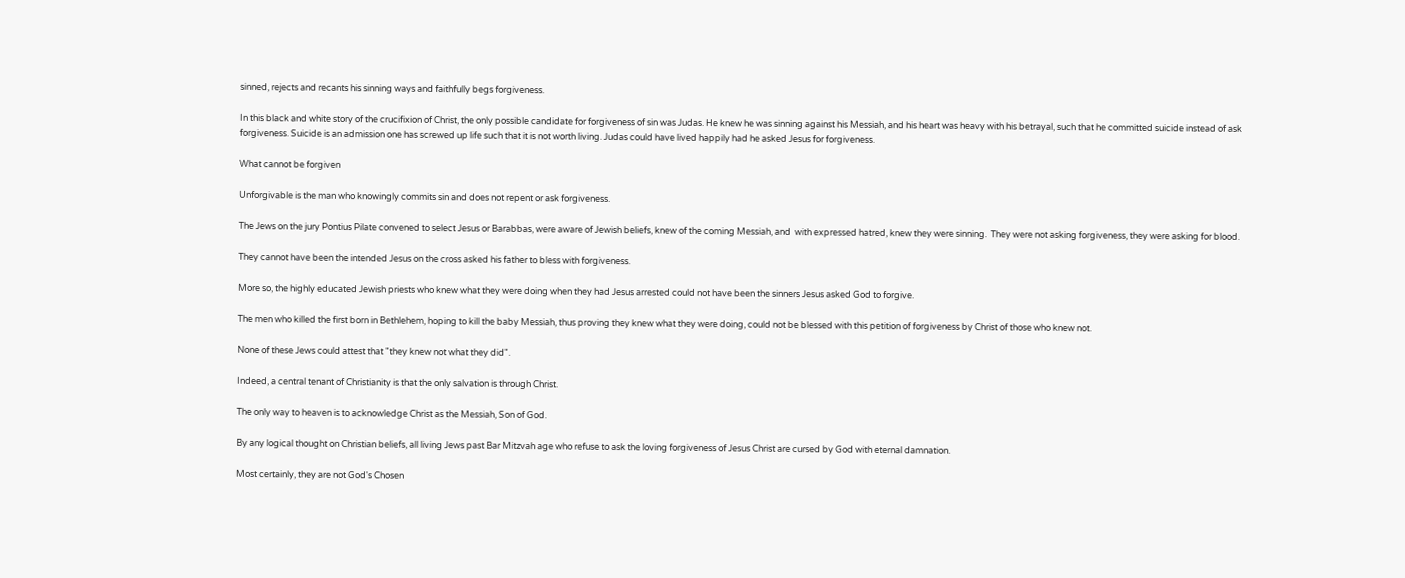sinned, rejects and recants his sinning ways and faithfully begs forgiveness.

In this black and white story of the crucifixion of Christ, the only possible candidate for forgiveness of sin was Judas. He knew he was sinning against his Messiah, and his heart was heavy with his betrayal, such that he committed suicide instead of ask forgiveness. Suicide is an admission one has screwed up life such that it is not worth living. Judas could have lived happily had he asked Jesus for forgiveness.

What cannot be forgiven

Unforgivable is the man who knowingly commits sin and does not repent or ask forgiveness.

The Jews on the jury Pontius Pilate convened to select Jesus or Barabbas, were aware of Jewish beliefs, knew of the coming Messiah, and  with expressed hatred, knew they were sinning.  They were not asking forgiveness, they were asking for blood.

They cannot have been the intended Jesus on the cross asked his father to bless with forgiveness.

More so, the highly educated Jewish priests who knew what they were doing when they had Jesus arrested could not have been the sinners Jesus asked God to forgive.

The men who killed the first born in Bethlehem, hoping to kill the baby Messiah, thus proving they knew what they were doing, could not be blessed with this petition of forgiveness by Christ of those who knew not.

None of these Jews could attest that "they knew not what they did".

Indeed, a central tenant of Christianity is that the only salvation is through Christ.

The only way to heaven is to acknowledge Christ as the Messiah, Son of God.

By any logical thought on Christian beliefs, all living Jews past Bar Mitzvah age who refuse to ask the loving forgiveness of Jesus Christ are cursed by God with eternal damnation.

Most certainly, they are not God's Chosen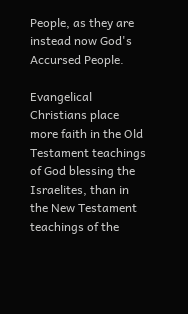People, as they are instead now God's Accursed People.

Evangelical Christians place more faith in the Old Testament teachings of God blessing the Israelites, than in the New Testament teachings of the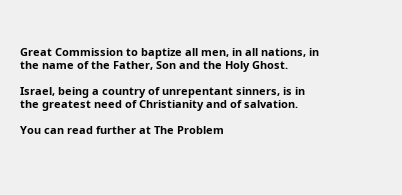Great Commission to baptize all men, in all nations, in the name of the Father, Son and the Holy Ghost.

Israel, being a country of unrepentant sinners, is in the greatest need of Christianity and of salvation.

You can read further at The Problem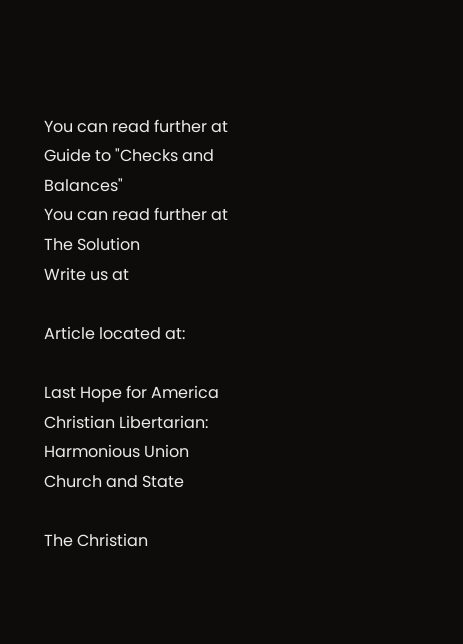You can read further at Guide to "Checks and Balances"
You can read further at The Solution
Write us at

Article located at:

Last Hope for America
Christian Libertarian: Harmonious Union
Church and State

The Christian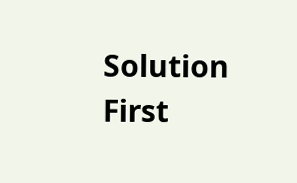Solution             First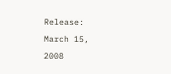Release: March 15, 2008